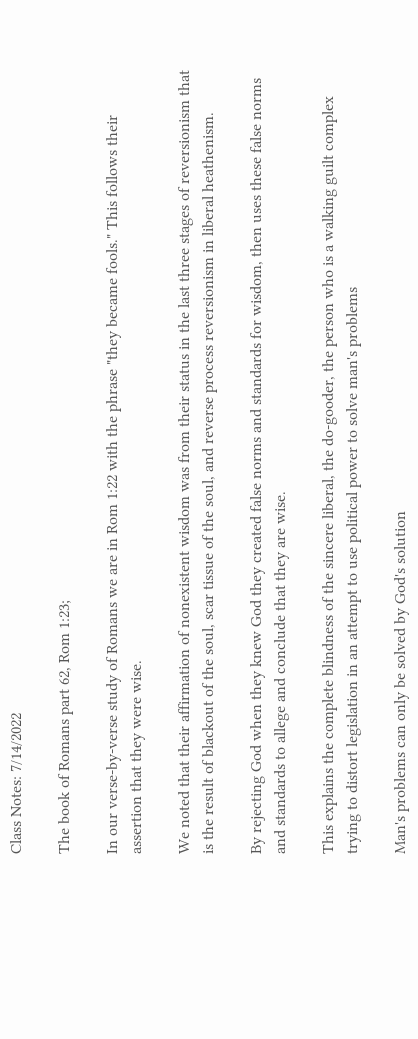Class Notes: 7/14/2022

The book of Romans part 62, Rom 1:23;

In our verse-by-verse study of Romans we are in Rom 1:22 with the phrase "they became fools." This follows their assertion that they were wise.

We noted that their affirmation of nonexistent wisdom was from their status in the last three stages of reversionism that is the result of blackout of the soul, scar tissue of the soul, and reverse process reversionism in liberal heathenism.

By rejecting God when they knew God they created false norms and standards for wisdom, then uses these false norms and standards to allege and conclude that they are wise.

This explains the complete blindness of the sincere liberal, the do-gooder, the person who is a walking guilt complex trying to distort legislation in an attempt to use political power to solve man's problems

Man's problems can only be solved by God's solution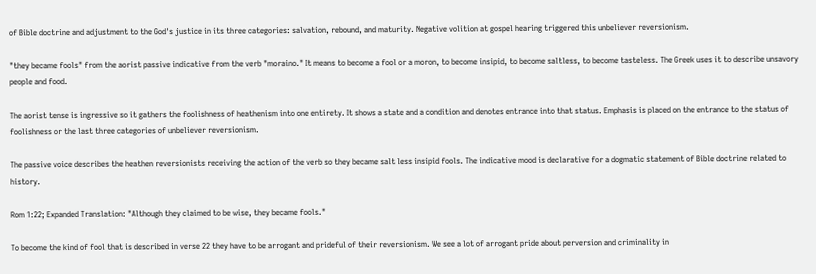of Bible doctrine and adjustment to the God's justice in its three categories: salvation, rebound, and maturity. Negative volition at gospel hearing triggered this unbeliever reversionism.

"they became fools" from the aorist passive indicative from the verb "moraino." It means to become a fool or a moron, to become insipid, to become saltless, to become tasteless. The Greek uses it to describe unsavory people and food.

The aorist tense is ingressive so it gathers the foolishness of heathenism into one entirety. It shows a state and a condition and denotes entrance into that status. Emphasis is placed on the entrance to the status of foolishness or the last three categories of unbeliever reversionism.

The passive voice describes the heathen reversionists receiving the action of the verb so they became salt less insipid fools. The indicative mood is declarative for a dogmatic statement of Bible doctrine related to history.

Rom 1:22; Expanded Translation: "Although they claimed to be wise, they became fools."

To become the kind of fool that is described in verse 22 they have to be arrogant and prideful of their reversionism. We see a lot of arrogant pride about perversion and criminality in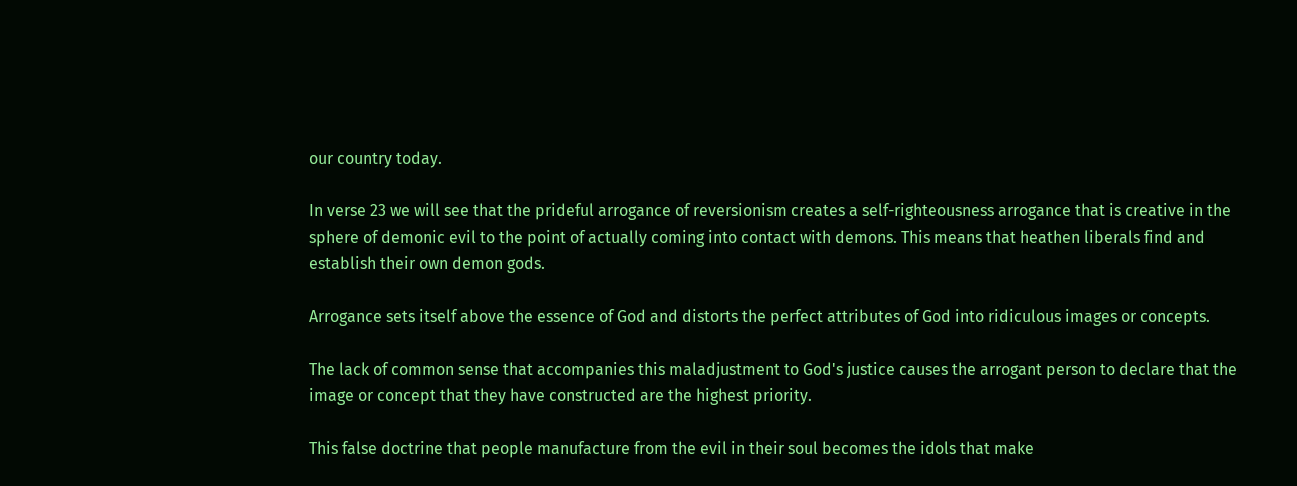our country today.

In verse 23 we will see that the prideful arrogance of reversionism creates a self-righteousness arrogance that is creative in the sphere of demonic evil to the point of actually coming into contact with demons. This means that heathen liberals find and establish their own demon gods.

Arrogance sets itself above the essence of God and distorts the perfect attributes of God into ridiculous images or concepts.

The lack of common sense that accompanies this maladjustment to God's justice causes the arrogant person to declare that the image or concept that they have constructed are the highest priority.

This false doctrine that people manufacture from the evil in their soul becomes the idols that make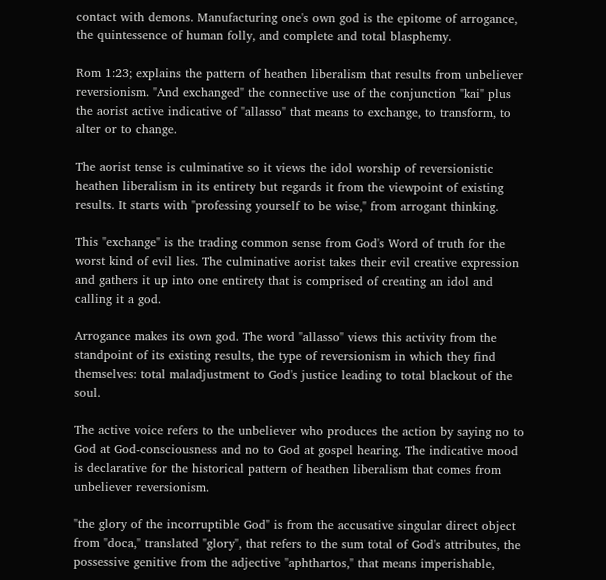contact with demons. Manufacturing one's own god is the epitome of arrogance, the quintessence of human folly, and complete and total blasphemy.

Rom 1:23; explains the pattern of heathen liberalism that results from unbeliever reversionism. "And exchanged" the connective use of the conjunction "kai" plus the aorist active indicative of "allasso" that means to exchange, to transform, to alter or to change.

The aorist tense is culminative so it views the idol worship of reversionistic heathen liberalism in its entirety but regards it from the viewpoint of existing results. It starts with "professing yourself to be wise," from arrogant thinking.

This "exchange" is the trading common sense from God's Word of truth for the worst kind of evil lies. The culminative aorist takes their evil creative expression and gathers it up into one entirety that is comprised of creating an idol and calling it a god.

Arrogance makes its own god. The word "allasso" views this activity from the standpoint of its existing results, the type of reversionism in which they find themselves: total maladjustment to God's justice leading to total blackout of the soul.

The active voice refers to the unbeliever who produces the action by saying no to God at God-consciousness and no to God at gospel hearing. The indicative mood is declarative for the historical pattern of heathen liberalism that comes from unbeliever reversionism.

"the glory of the incorruptible God" is from the accusative singular direct object from "doca," translated "glory", that refers to the sum total of God's attributes, the possessive genitive from the adjective "aphthartos," that means imperishable,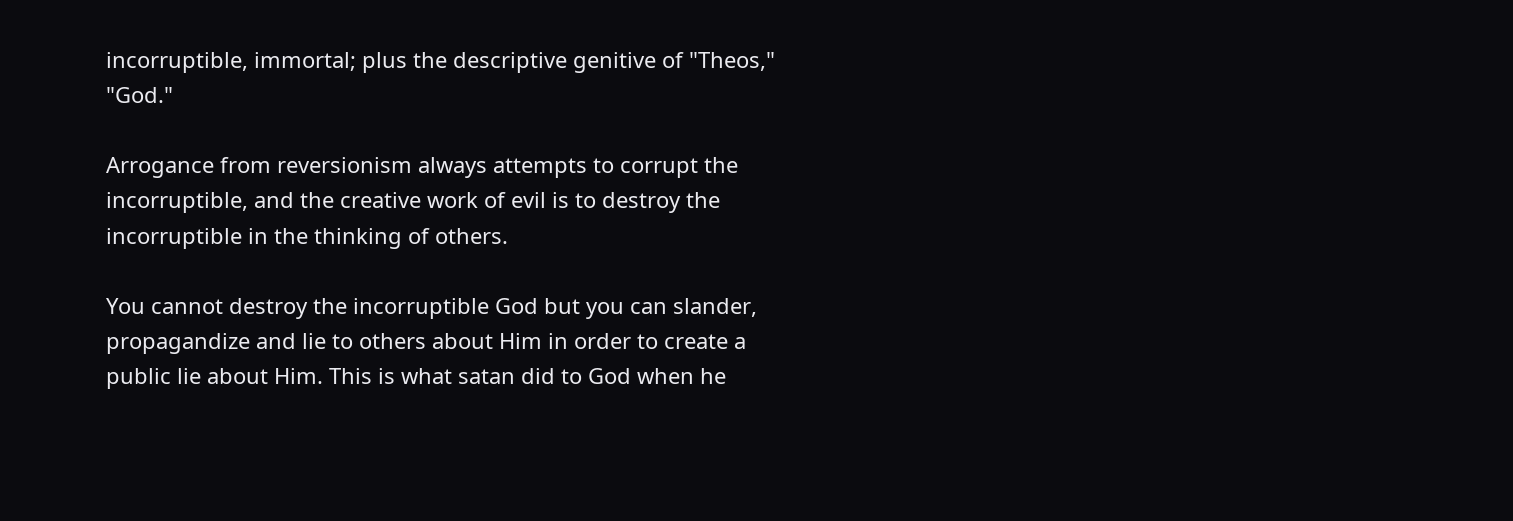incorruptible, immortal; plus the descriptive genitive of "Theos," "God."

Arrogance from reversionism always attempts to corrupt the incorruptible, and the creative work of evil is to destroy the incorruptible in the thinking of others.

You cannot destroy the incorruptible God but you can slander, propagandize and lie to others about Him in order to create a public lie about Him. This is what satan did to God when he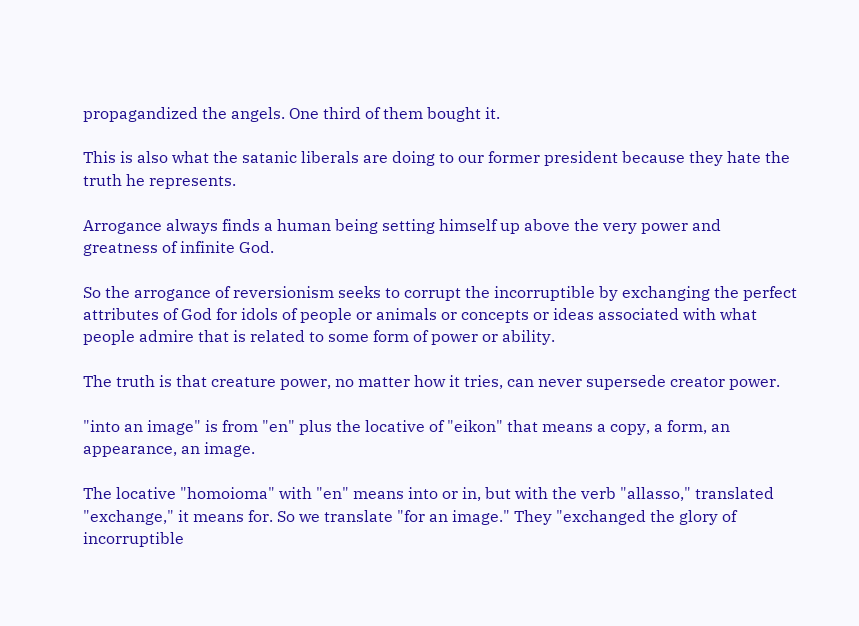propagandized the angels. One third of them bought it.

This is also what the satanic liberals are doing to our former president because they hate the truth he represents.

Arrogance always finds a human being setting himself up above the very power and greatness of infinite God.

So the arrogance of reversionism seeks to corrupt the incorruptible by exchanging the perfect attributes of God for idols of people or animals or concepts or ideas associated with what people admire that is related to some form of power or ability.

The truth is that creature power, no matter how it tries, can never supersede creator power.

"into an image" is from "en" plus the locative of "eikon" that means a copy, a form, an appearance, an image.

The locative "homoioma" with "en" means into or in, but with the verb "allasso," translated "exchange," it means for. So we translate "for an image." They "exchanged the glory of incorruptible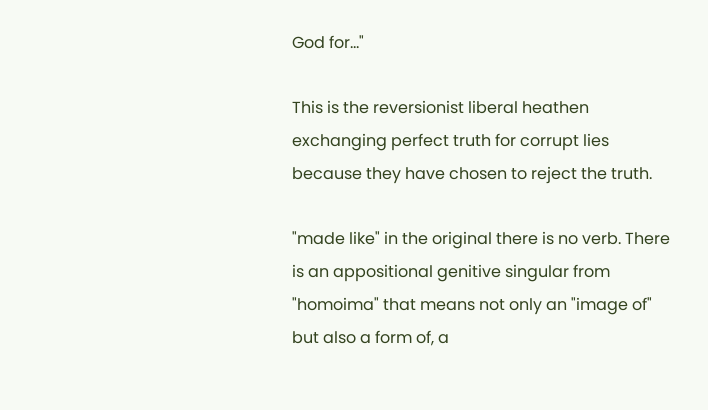God for..."

This is the reversionist liberal heathen exchanging perfect truth for corrupt lies because they have chosen to reject the truth.

"made like" in the original there is no verb. There is an appositional genitive singular from "homoima" that means not only an "image of" but also a form of, a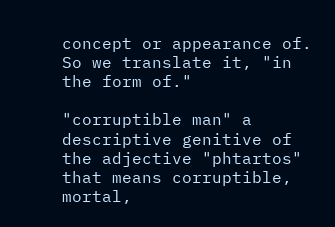concept or appearance of. So we translate it, "in the form of."

"corruptible man" a descriptive genitive of the adjective "phtartos" that means corruptible, mortal,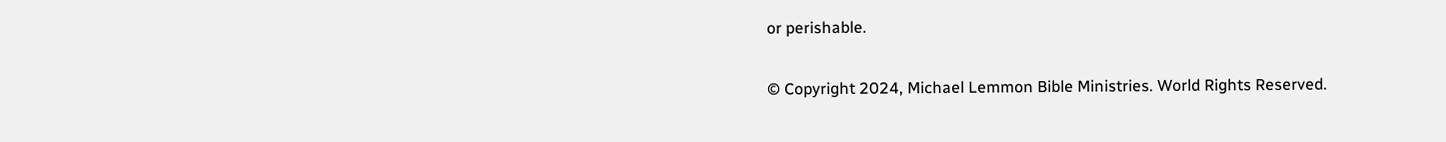or perishable.

© Copyright 2024, Michael Lemmon Bible Ministries. World Rights Reserved.